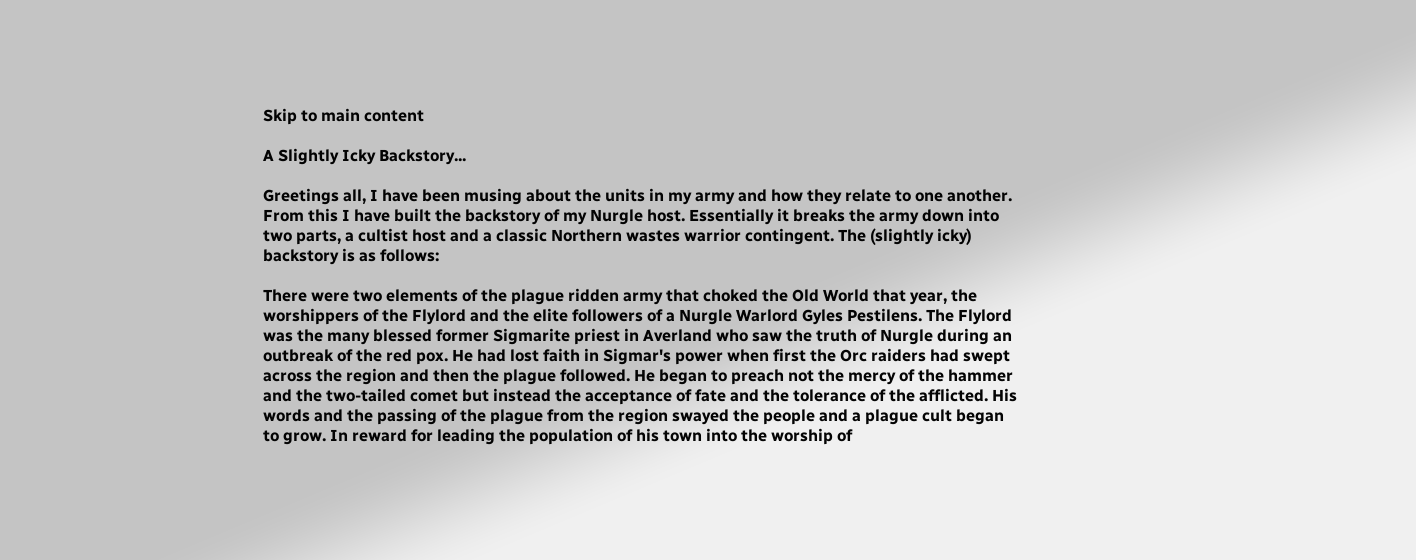Skip to main content

A Slightly Icky Backstory...

Greetings all, I have been musing about the units in my army and how they relate to one another. From this I have built the backstory of my Nurgle host. Essentially it breaks the army down into two parts, a cultist host and a classic Northern wastes warrior contingent. The (slightly icky) backstory is as follows:

There were two elements of the plague ridden army that choked the Old World that year, the worshippers of the Flylord and the elite followers of a Nurgle Warlord Gyles Pestilens. The Flylord was the many blessed former Sigmarite priest in Averland who saw the truth of Nurgle during an outbreak of the red pox. He had lost faith in Sigmar's power when first the Orc raiders had swept across the region and then the plague followed. He began to preach not the mercy of the hammer and the two-tailed comet but instead the acceptance of fate and the tolerance of the afflicted. His words and the passing of the plague from the region swayed the people and a plague cult began to grow. In reward for leading the population of his town into the worship of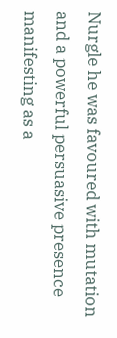Nurgle he was favoured with mutation and a powerful persuasive presence manifesting as a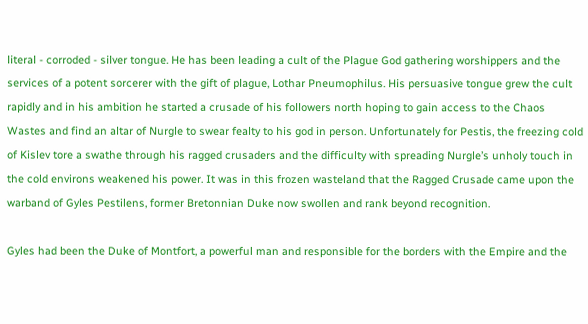literal - corroded - silver tongue. He has been leading a cult of the Plague God gathering worshippers and the services of a potent sorcerer with the gift of plague, Lothar Pneumophilus. His persuasive tongue grew the cult rapidly and in his ambition he started a crusade of his followers north hoping to gain access to the Chaos Wastes and find an altar of Nurgle to swear fealty to his god in person. Unfortunately for Pestis, the freezing cold of Kislev tore a swathe through his ragged crusaders and the difficulty with spreading Nurgle’s unholy touch in the cold environs weakened his power. It was in this frozen wasteland that the Ragged Crusade came upon the warband of Gyles Pestilens, former Bretonnian Duke now swollen and rank beyond recognition.

Gyles had been the Duke of Montfort, a powerful man and responsible for the borders with the Empire and the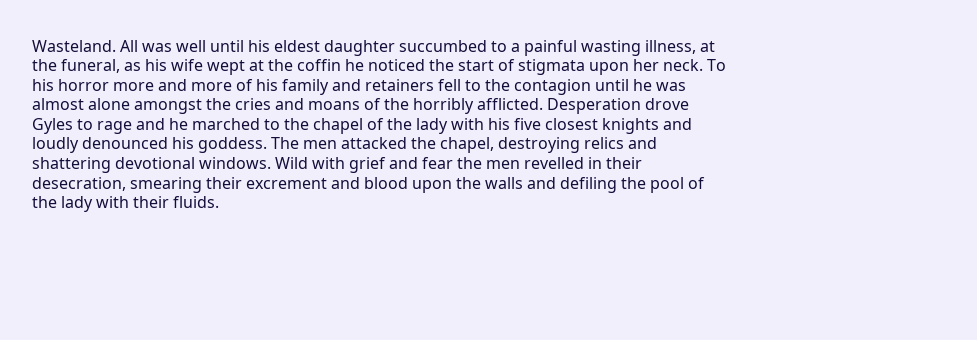Wasteland. All was well until his eldest daughter succumbed to a painful wasting illness, at the funeral, as his wife wept at the coffin he noticed the start of stigmata upon her neck. To his horror more and more of his family and retainers fell to the contagion until he was almost alone amongst the cries and moans of the horribly afflicted. Desperation drove Gyles to rage and he marched to the chapel of the lady with his five closest knights and loudly denounced his goddess. The men attacked the chapel, destroying relics and shattering devotional windows. Wild with grief and fear the men revelled in their desecration, smearing their excrement and blood upon the walls and defiling the pool of the lady with their fluids.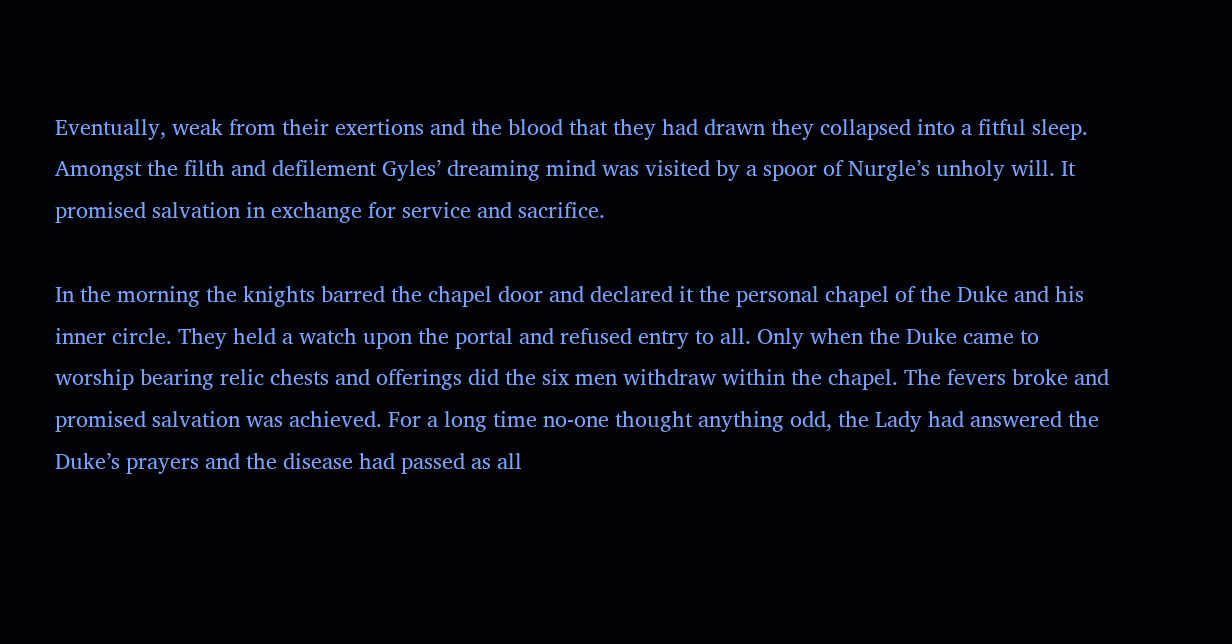Eventually, weak from their exertions and the blood that they had drawn they collapsed into a fitful sleep. Amongst the filth and defilement Gyles’ dreaming mind was visited by a spoor of Nurgle’s unholy will. It promised salvation in exchange for service and sacrifice.

In the morning the knights barred the chapel door and declared it the personal chapel of the Duke and his inner circle. They held a watch upon the portal and refused entry to all. Only when the Duke came to worship bearing relic chests and offerings did the six men withdraw within the chapel. The fevers broke and promised salvation was achieved. For a long time no-one thought anything odd, the Lady had answered the Duke’s prayers and the disease had passed as all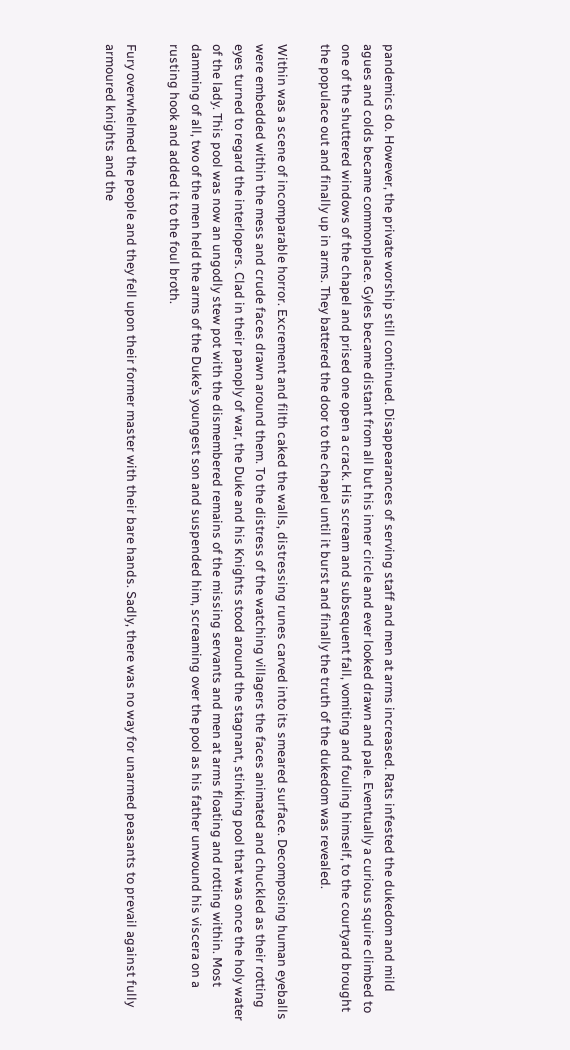pandemics do. However, the private worship still continued. Disappearances of serving staff and men at arms increased. Rats infested the dukedom and mild agues and colds became commonplace. Gyles became distant from all but his inner circle and ever looked drawn and pale. Eventually a curious squire climbed to one of the shuttered windows of the chapel and prised one open a crack. His scream and subsequent fall, vomiting and fouling himself, to the courtyard brought the populace out and finally up in arms. They battered the door to the chapel until it burst and finally the truth of the dukedom was revealed.

Within was a scene of incomparable horror. Excrement and filth caked the walls, distressing runes carved into its smeared surface. Decomposing human eyeballs were embedded within the mess and crude faces drawn around them. To the distress of the watching villagers the faces animated and chuckled as their rotting eyes turned to regard the interlopers. Clad in their panoply of war, the Duke and his Knights stood around the stagnant, stinking pool that was once the holy water of the lady. This pool was now an ungodly stew pot with the dismembered remains of the missing servants and men at arms floating and rotting within. Most damming of all, two of the men held the arms of the Duke’s youngest son and suspended him, screaming over the pool as his father unwound his viscera on a rusting hook and added it to the foul broth.

Fury overwhelmed the people and they fell upon their former master with their bare hands. Sadly, there was no way for unarmed peasants to prevail against fully armoured knights and the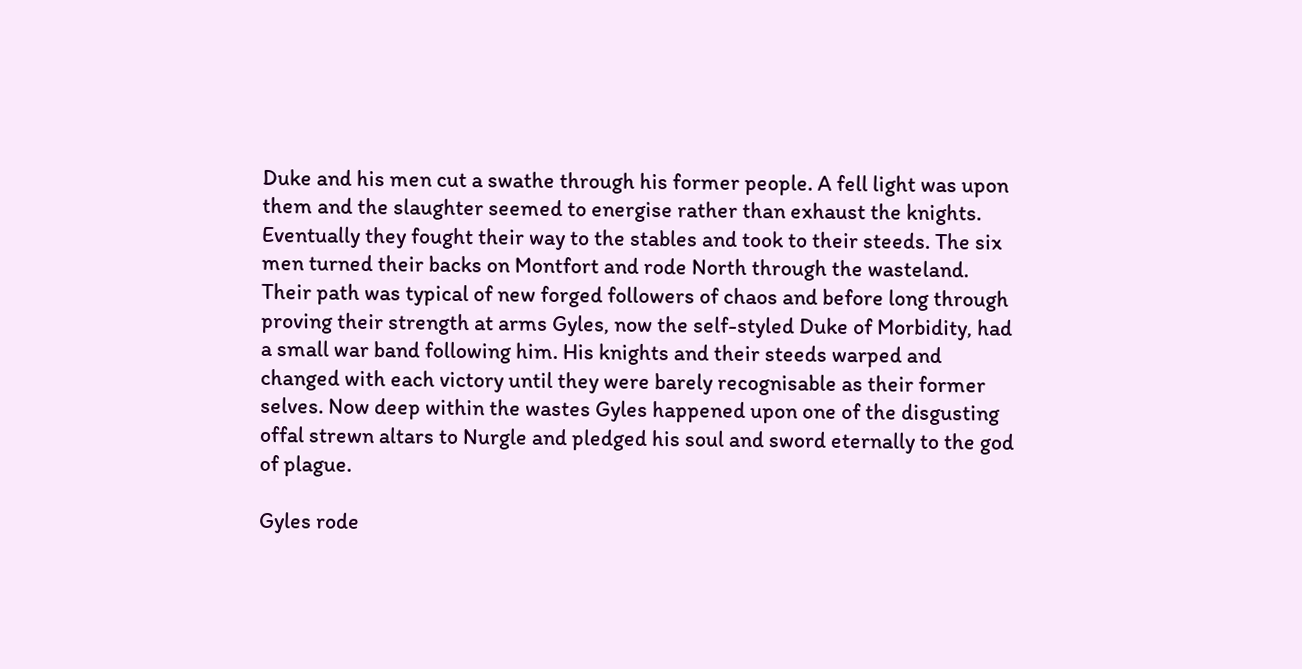Duke and his men cut a swathe through his former people. A fell light was upon them and the slaughter seemed to energise rather than exhaust the knights. Eventually they fought their way to the stables and took to their steeds. The six men turned their backs on Montfort and rode North through the wasteland. Their path was typical of new forged followers of chaos and before long through proving their strength at arms Gyles, now the self-styled Duke of Morbidity, had a small war band following him. His knights and their steeds warped and changed with each victory until they were barely recognisable as their former selves. Now deep within the wastes Gyles happened upon one of the disgusting offal strewn altars to Nurgle and pledged his soul and sword eternally to the god of plague.

Gyles rode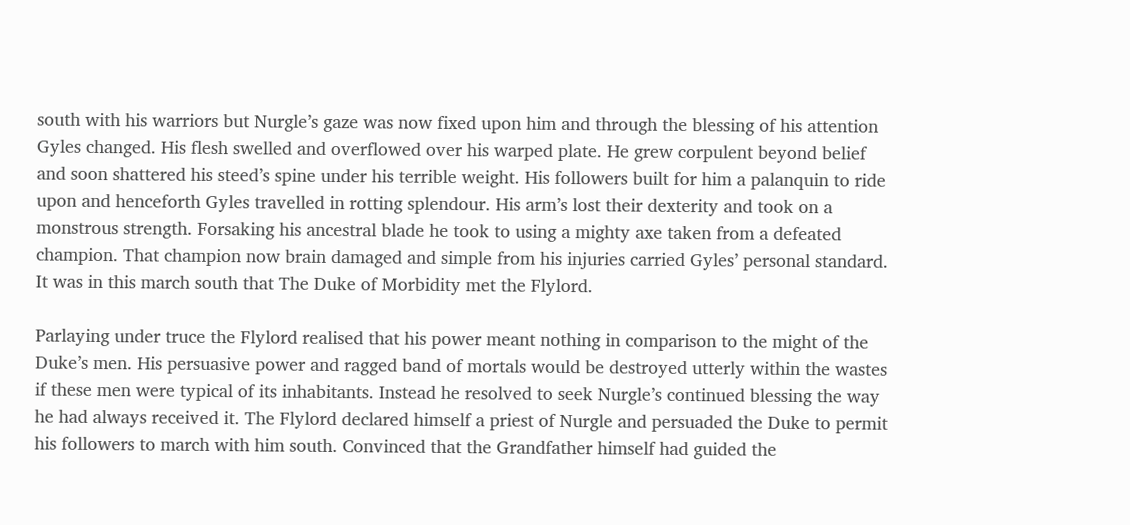south with his warriors but Nurgle’s gaze was now fixed upon him and through the blessing of his attention Gyles changed. His flesh swelled and overflowed over his warped plate. He grew corpulent beyond belief and soon shattered his steed’s spine under his terrible weight. His followers built for him a palanquin to ride upon and henceforth Gyles travelled in rotting splendour. His arm’s lost their dexterity and took on a monstrous strength. Forsaking his ancestral blade he took to using a mighty axe taken from a defeated champion. That champion now brain damaged and simple from his injuries carried Gyles’ personal standard. It was in this march south that The Duke of Morbidity met the Flylord.

Parlaying under truce the Flylord realised that his power meant nothing in comparison to the might of the Duke’s men. His persuasive power and ragged band of mortals would be destroyed utterly within the wastes if these men were typical of its inhabitants. Instead he resolved to seek Nurgle’s continued blessing the way he had always received it. The Flylord declared himself a priest of Nurgle and persuaded the Duke to permit his followers to march with him south. Convinced that the Grandfather himself had guided the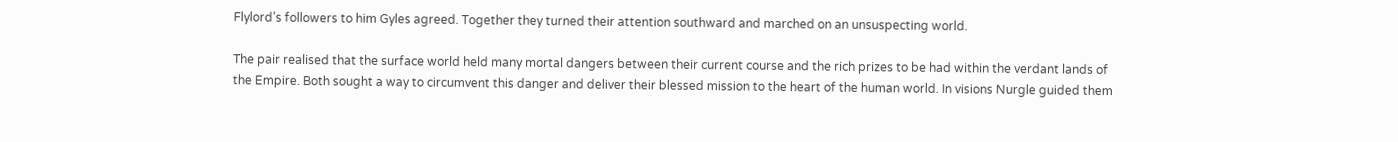Flylord’s followers to him Gyles agreed. Together they turned their attention southward and marched on an unsuspecting world.

The pair realised that the surface world held many mortal dangers between their current course and the rich prizes to be had within the verdant lands of the Empire. Both sought a way to circumvent this danger and deliver their blessed mission to the heart of the human world. In visions Nurgle guided them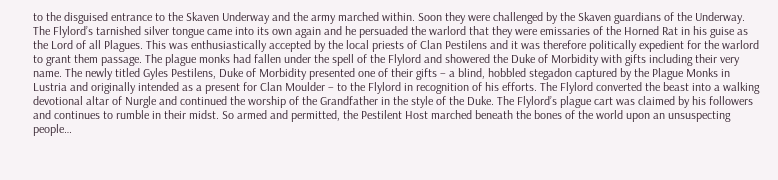to the disguised entrance to the Skaven Underway and the army marched within. Soon they were challenged by the Skaven guardians of the Underway. The Flylord’s tarnished silver tongue came into its own again and he persuaded the warlord that they were emissaries of the Horned Rat in his guise as the Lord of all Plagues. This was enthusiastically accepted by the local priests of Clan Pestilens and it was therefore politically expedient for the warlord to grant them passage. The plague monks had fallen under the spell of the Flylord and showered the Duke of Morbidity with gifts including their very name. The newly titled Gyles Pestilens, Duke of Morbidity presented one of their gifts – a blind, hobbled stegadon captured by the Plague Monks in Lustria and originally intended as a present for Clan Moulder – to the Flylord in recognition of his efforts. The Flylord converted the beast into a walking devotional altar of Nurgle and continued the worship of the Grandfather in the style of the Duke. The Flylord’s plague cart was claimed by his followers and continues to rumble in their midst. So armed and permitted, the Pestilent Host marched beneath the bones of the world upon an unsuspecting people…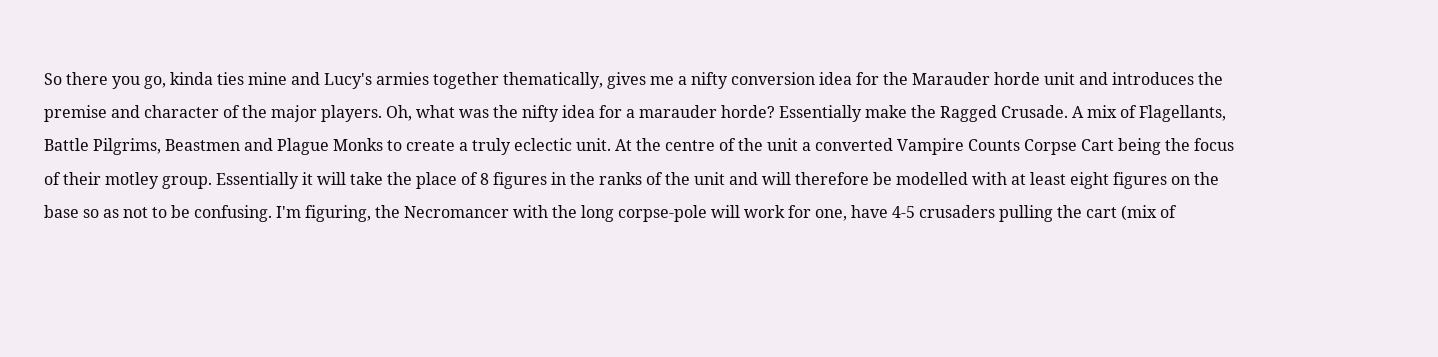So there you go, kinda ties mine and Lucy's armies together thematically, gives me a nifty conversion idea for the Marauder horde unit and introduces the premise and character of the major players. Oh, what was the nifty idea for a marauder horde? Essentially make the Ragged Crusade. A mix of Flagellants, Battle Pilgrims, Beastmen and Plague Monks to create a truly eclectic unit. At the centre of the unit a converted Vampire Counts Corpse Cart being the focus of their motley group. Essentially it will take the place of 8 figures in the ranks of the unit and will therefore be modelled with at least eight figures on the base so as not to be confusing. I'm figuring, the Necromancer with the long corpse-pole will work for one, have 4-5 crusaders pulling the cart (mix of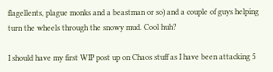flagellents, plague monks and a beastman or so) and a couple of guys helping turn the wheels through the snowy mud. Cool huh?

I should have my first WIP post up on Chaos stuff as I have been attacking 5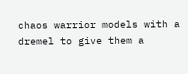chaos warrior models with a dremel to give them a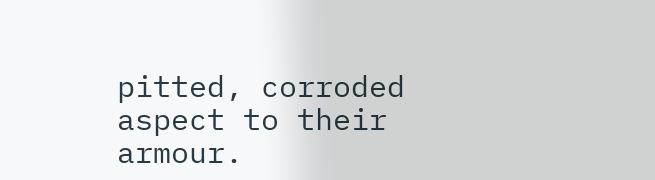pitted, corroded aspect to their armour.